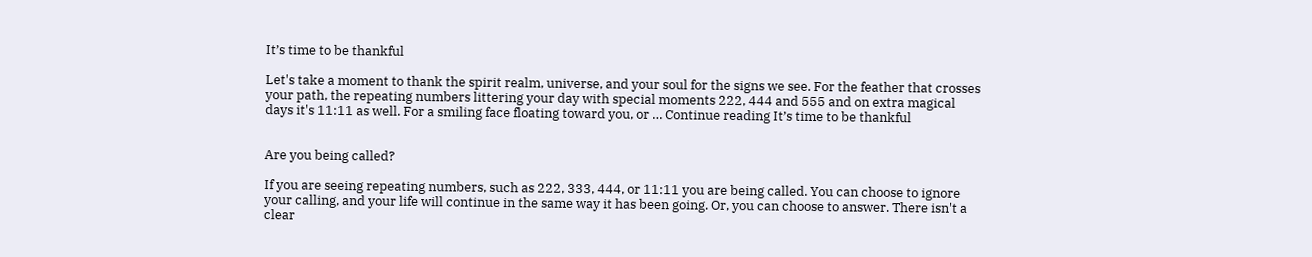It’s time to be thankful

Let's take a moment to thank the spirit realm, universe, and your soul for the signs we see. For the feather that crosses your path, the repeating numbers littering your day with special moments 222, 444 and 555 and on extra magical days it's 11:11 as well. For a smiling face floating toward you, or … Continue reading It’s time to be thankful


Are you being called?

If you are seeing repeating numbers, such as 222, 333, 444, or 11:11 you are being called. You can choose to ignore your calling, and your life will continue in the same way it has been going. Or, you can choose to answer. There isn't a clear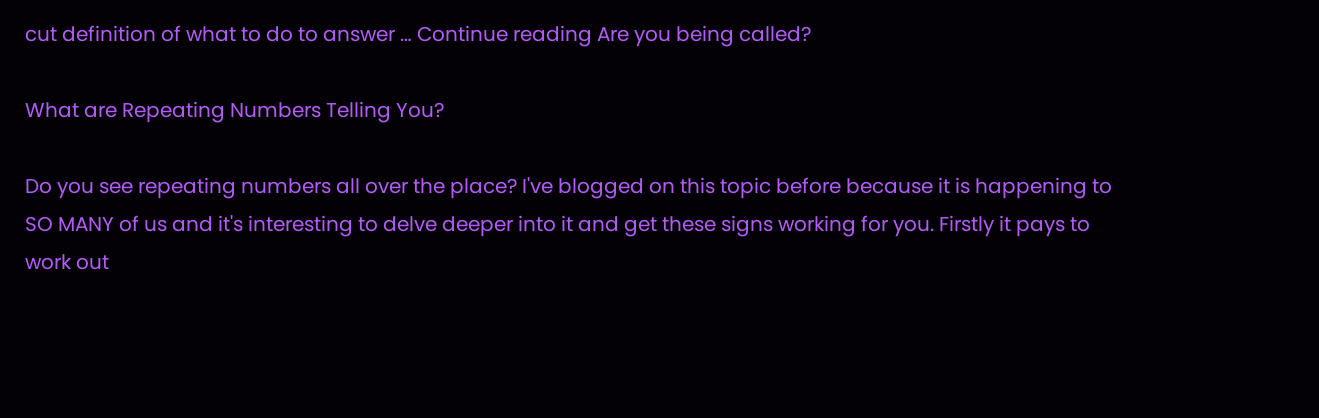cut definition of what to do to answer … Continue reading Are you being called?

What are Repeating Numbers Telling You?

Do you see repeating numbers all over the place? I've blogged on this topic before because it is happening to SO MANY of us and it's interesting to delve deeper into it and get these signs working for you. Firstly it pays to work out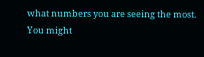what numbers you are seeing the most. You might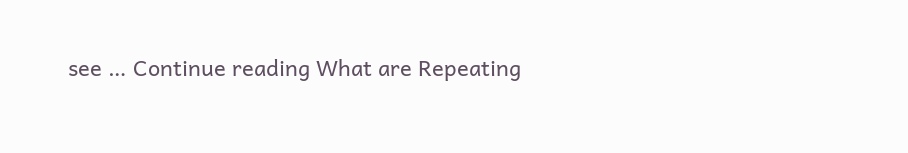see … Continue reading What are Repeating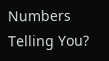Numbers Telling You?